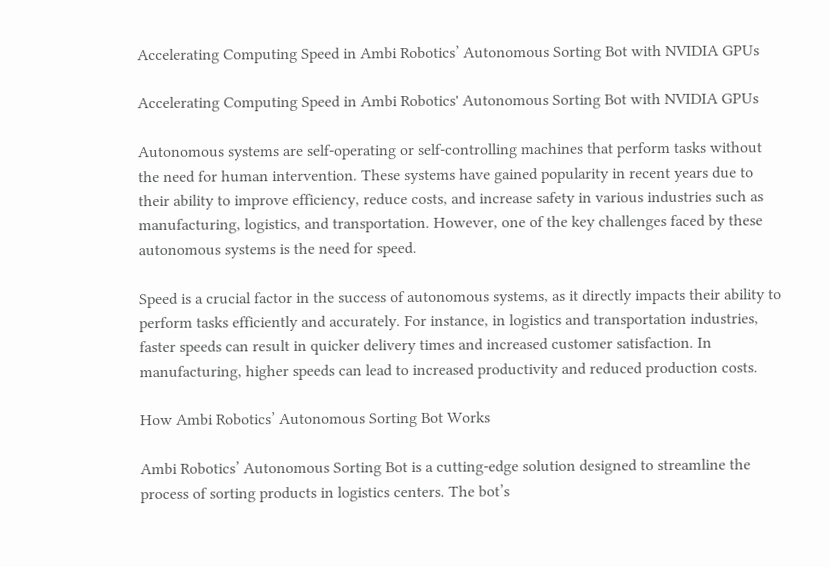Accelerating Computing Speed in Ambi Robotics’ Autonomous Sorting Bot with NVIDIA GPUs

Accelerating Computing Speed in Ambi Robotics' Autonomous Sorting Bot with NVIDIA GPUs

Autonomous systems are self-operating or self-controlling machines that perform tasks without the need for human intervention. These systems have gained popularity in recent years due to their ability to improve efficiency, reduce costs, and increase safety in various industries such as manufacturing, logistics, and transportation. However, one of the key challenges faced by these autonomous systems is the need for speed.

Speed is a crucial factor in the success of autonomous systems, as it directly impacts their ability to perform tasks efficiently and accurately. For instance, in logistics and transportation industries, faster speeds can result in quicker delivery times and increased customer satisfaction. In manufacturing, higher speeds can lead to increased productivity and reduced production costs.

How Ambi Robotics’ Autonomous Sorting Bot Works

Ambi Robotics’ Autonomous Sorting Bot is a cutting-edge solution designed to streamline the process of sorting products in logistics centers. The bot’s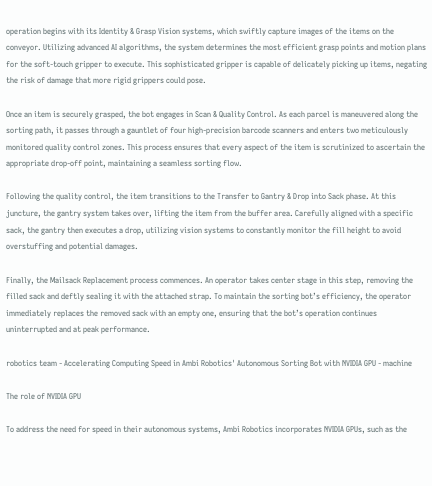operation begins with its Identity & Grasp Vision systems, which swiftly capture images of the items on the conveyor. Utilizing advanced AI algorithms, the system determines the most efficient grasp points and motion plans for the soft-touch gripper to execute. This sophisticated gripper is capable of delicately picking up items, negating the risk of damage that more rigid grippers could pose.

Once an item is securely grasped, the bot engages in Scan & Quality Control. As each parcel is maneuvered along the sorting path, it passes through a gauntlet of four high-precision barcode scanners and enters two meticulously monitored quality control zones. This process ensures that every aspect of the item is scrutinized to ascertain the appropriate drop-off point, maintaining a seamless sorting flow.

Following the quality control, the item transitions to the Transfer to Gantry & Drop into Sack phase. At this juncture, the gantry system takes over, lifting the item from the buffer area. Carefully aligned with a specific sack, the gantry then executes a drop, utilizing vision systems to constantly monitor the fill height to avoid overstuffing and potential damages.

Finally, the Mailsack Replacement process commences. An operator takes center stage in this step, removing the filled sack and deftly sealing it with the attached strap. To maintain the sorting bot’s efficiency, the operator immediately replaces the removed sack with an empty one, ensuring that the bot’s operation continues uninterrupted and at peak performance.

robotics team - Accelerating Computing Speed in Ambi Robotics' Autonomous Sorting Bot with NVIDIA GPU - machine

The role of NVIDIA GPU

To address the need for speed in their autonomous systems, Ambi Robotics incorporates NVIDIA GPUs, such as the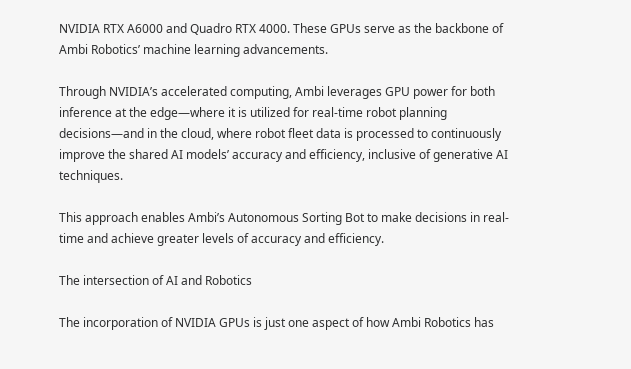NVIDIA RTX A6000 and Quadro RTX 4000. These GPUs serve as the backbone of Ambi Robotics’ machine learning advancements.

Through NVIDIA’s accelerated computing, Ambi leverages GPU power for both inference at the edge—where it is utilized for real-time robot planning decisions—and in the cloud, where robot fleet data is processed to continuously improve the shared AI models’ accuracy and efficiency, inclusive of generative AI techniques.

This approach enables Ambi’s Autonomous Sorting Bot to make decisions in real-time and achieve greater levels of accuracy and efficiency.

The intersection of AI and Robotics

The incorporation of NVIDIA GPUs is just one aspect of how Ambi Robotics has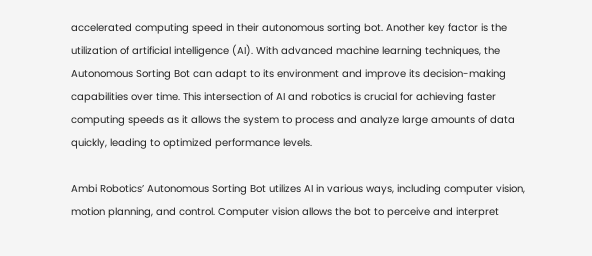accelerated computing speed in their autonomous sorting bot. Another key factor is the utilization of artificial intelligence (AI). With advanced machine learning techniques, the Autonomous Sorting Bot can adapt to its environment and improve its decision-making capabilities over time. This intersection of AI and robotics is crucial for achieving faster computing speeds as it allows the system to process and analyze large amounts of data quickly, leading to optimized performance levels.

Ambi Robotics’ Autonomous Sorting Bot utilizes AI in various ways, including computer vision, motion planning, and control. Computer vision allows the bot to perceive and interpret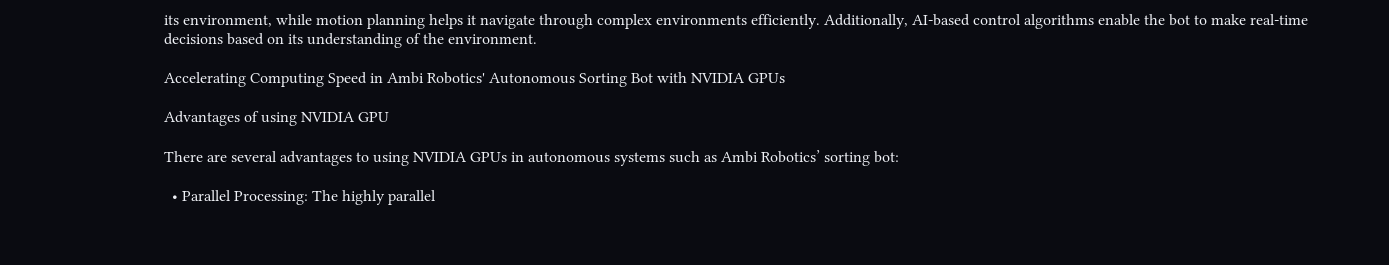its environment, while motion planning helps it navigate through complex environments efficiently. Additionally, AI-based control algorithms enable the bot to make real-time decisions based on its understanding of the environment.

Accelerating Computing Speed in Ambi Robotics' Autonomous Sorting Bot with NVIDIA GPUs

Advantages of using NVIDIA GPU

There are several advantages to using NVIDIA GPUs in autonomous systems such as Ambi Robotics’ sorting bot:

  • Parallel Processing: The highly parallel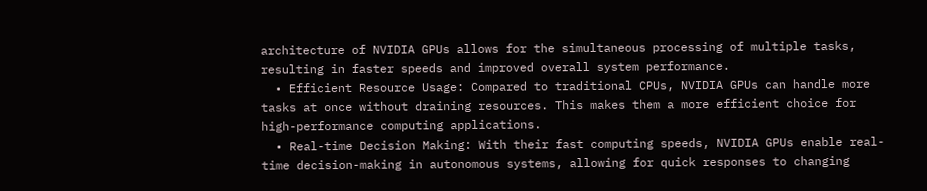architecture of NVIDIA GPUs allows for the simultaneous processing of multiple tasks, resulting in faster speeds and improved overall system performance.
  • Efficient Resource Usage: Compared to traditional CPUs, NVIDIA GPUs can handle more tasks at once without draining resources. This makes them a more efficient choice for high-performance computing applications.
  • Real-time Decision Making: With their fast computing speeds, NVIDIA GPUs enable real-time decision-making in autonomous systems, allowing for quick responses to changing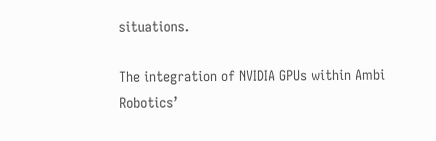situations.

The integration of NVIDIA GPUs within Ambi Robotics’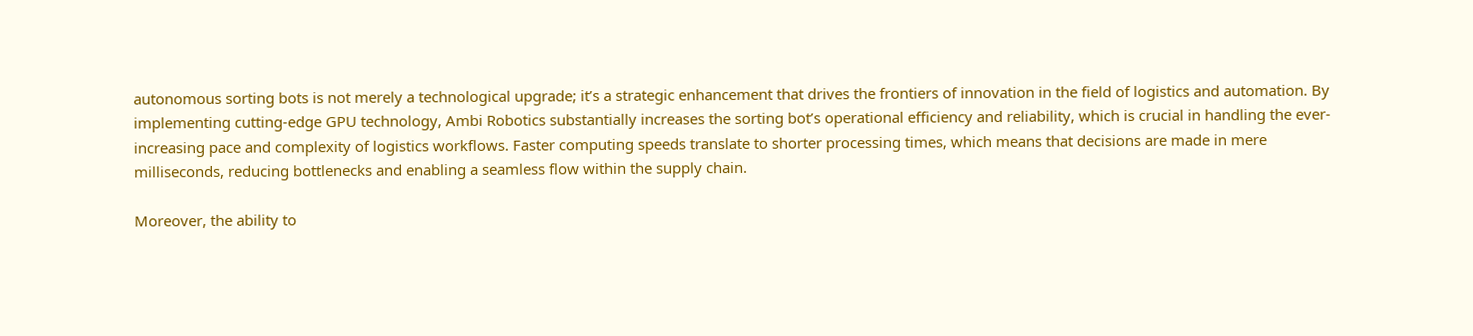autonomous sorting bots is not merely a technological upgrade; it’s a strategic enhancement that drives the frontiers of innovation in the field of logistics and automation. By implementing cutting-edge GPU technology, Ambi Robotics substantially increases the sorting bot’s operational efficiency and reliability, which is crucial in handling the ever-increasing pace and complexity of logistics workflows. Faster computing speeds translate to shorter processing times, which means that decisions are made in mere milliseconds, reducing bottlenecks and enabling a seamless flow within the supply chain.

Moreover, the ability to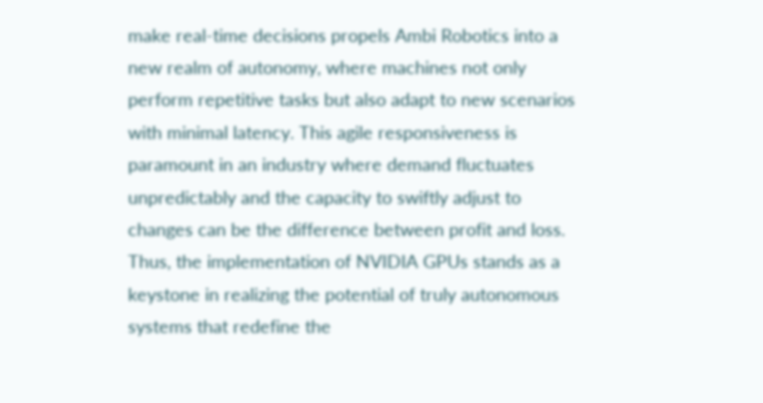make real-time decisions propels Ambi Robotics into a new realm of autonomy, where machines not only perform repetitive tasks but also adapt to new scenarios with minimal latency. This agile responsiveness is paramount in an industry where demand fluctuates unpredictably and the capacity to swiftly adjust to changes can be the difference between profit and loss. Thus, the implementation of NVIDIA GPUs stands as a keystone in realizing the potential of truly autonomous systems that redefine the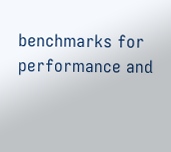benchmarks for performance and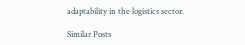adaptability in the logistics sector.

Similar Posts